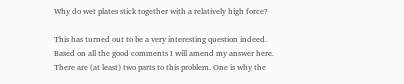Why do wet plates stick together with a relatively high force?

This has turned out to be a very interesting question indeed. Based on all the good comments I will amend my answer here. There are (at least) two parts to this problem. One is why the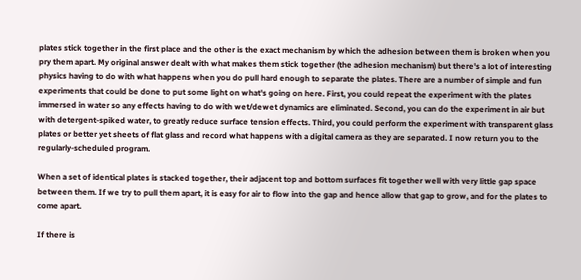plates stick together in the first place and the other is the exact mechanism by which the adhesion between them is broken when you pry them apart. My original answer dealt with what makes them stick together (the adhesion mechanism) but there's a lot of interesting physics having to do with what happens when you do pull hard enough to separate the plates. There are a number of simple and fun experiments that could be done to put some light on what's going on here. First, you could repeat the experiment with the plates immersed in water so any effects having to do with wet/dewet dynamics are eliminated. Second, you can do the experiment in air but with detergent-spiked water, to greatly reduce surface tension effects. Third, you could perform the experiment with transparent glass plates or better yet sheets of flat glass and record what happens with a digital camera as they are separated. I now return you to the regularly-scheduled program.

When a set of identical plates is stacked together, their adjacent top and bottom surfaces fit together well with very little gap space between them. If we try to pull them apart, it is easy for air to flow into the gap and hence allow that gap to grow, and for the plates to come apart.

If there is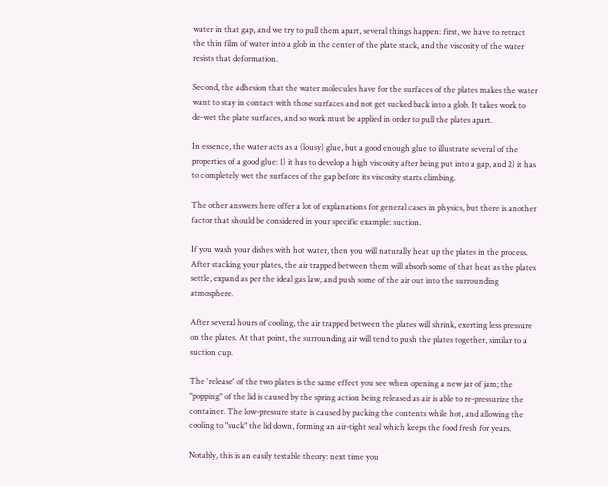water in that gap, and we try to pull them apart, several things happen: first, we have to retract the thin film of water into a glob in the center of the plate stack, and the viscosity of the water resists that deformation.

Second, the adhesion that the water molecules have for the surfaces of the plates makes the water want to stay in contact with those surfaces and not get sucked back into a glob. It takes work to de-wet the plate surfaces, and so work must be applied in order to pull the plates apart.

In essence, the water acts as a (lousy) glue, but a good enough glue to illustrate several of the properties of a good glue: 1) it has to develop a high viscosity after being put into a gap, and 2) it has to completely wet the surfaces of the gap before its viscosity starts climbing.

The other answers here offer a lot of explanations for general cases in physics, but there is another factor that should be considered in your specific example: suction.

If you wash your dishes with hot water, then you will naturally heat up the plates in the process. After stacking your plates, the air trapped between them will absorb some of that heat as the plates settle, expand as per the ideal gas law, and push some of the air out into the surrounding atmosphere.

After several hours of cooling, the air trapped between the plates will shrink, exerting less pressure on the plates. At that point, the surrounding air will tend to push the plates together, similar to a suction cup.

The 'release' of the two plates is the same effect you see when opening a new jar of jam; the "popping" of the lid is caused by the spring action being released as air is able to re-pressurize the container. The low-pressure state is caused by packing the contents while hot, and allowing the cooling to "suck" the lid down, forming an air-tight seal which keeps the food fresh for years.

Notably, this is an easily testable theory: next time you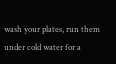wash your plates, run them under cold water for a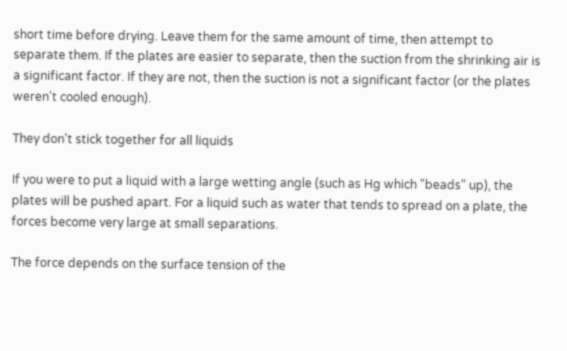short time before drying. Leave them for the same amount of time, then attempt to separate them. If the plates are easier to separate, then the suction from the shrinking air is a significant factor. If they are not, then the suction is not a significant factor (or the plates weren't cooled enough).

They don't stick together for all liquids

If you were to put a liquid with a large wetting angle (such as Hg which "beads" up), the plates will be pushed apart. For a liquid such as water that tends to spread on a plate, the forces become very large at small separations.

The force depends on the surface tension of the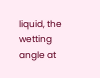liquid, the wetting angle at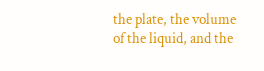the plate, the volume of the liquid, and the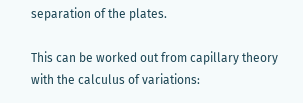separation of the plates.

This can be worked out from capillary theory with the calculus of variations: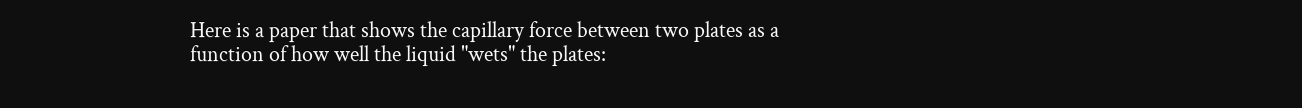Here is a paper that shows the capillary force between two plates as a function of how well the liquid "wets" the plates: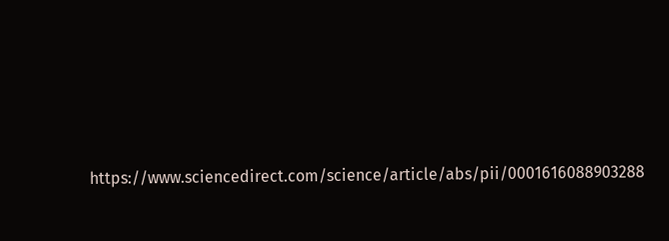https://www.sciencedirect.com/science/article/abs/pii/0001616088903288